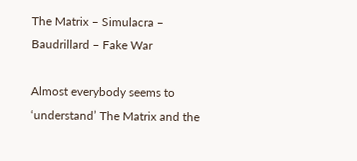The Matrix – Simulacra – Baudrillard – Fake War

Almost everybody seems to ‘understand’ The Matrix and the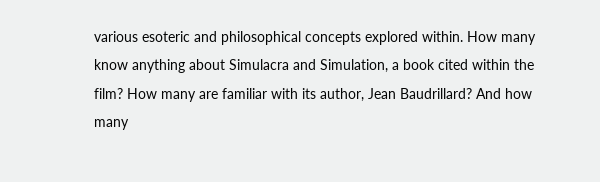various esoteric and philosophical concepts explored within. How many know anything about Simulacra and Simulation, a book cited within the film? How many are familiar with its author, Jean Baudrillard? And how many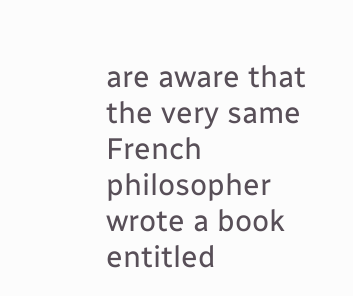are aware that the very same French philosopher wrote a book entitled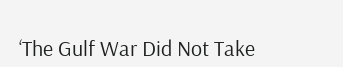‘The Gulf War Did Not Take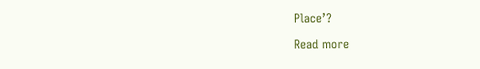Place’?

Read more